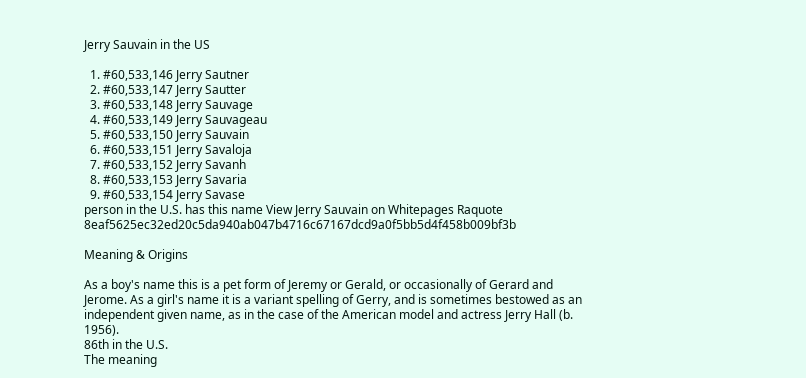Jerry Sauvain in the US

  1. #60,533,146 Jerry Sautner
  2. #60,533,147 Jerry Sautter
  3. #60,533,148 Jerry Sauvage
  4. #60,533,149 Jerry Sauvageau
  5. #60,533,150 Jerry Sauvain
  6. #60,533,151 Jerry Savaloja
  7. #60,533,152 Jerry Savanh
  8. #60,533,153 Jerry Savaria
  9. #60,533,154 Jerry Savase
person in the U.S. has this name View Jerry Sauvain on Whitepages Raquote 8eaf5625ec32ed20c5da940ab047b4716c67167dcd9a0f5bb5d4f458b009bf3b

Meaning & Origins

As a boy's name this is a pet form of Jeremy or Gerald, or occasionally of Gerard and Jerome. As a girl's name it is a variant spelling of Gerry, and is sometimes bestowed as an independent given name, as in the case of the American model and actress Jerry Hall (b. 1956).
86th in the U.S.
The meaning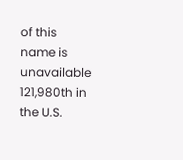of this name is unavailable
121,980th in the U.S.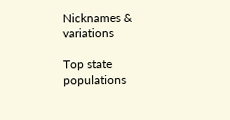Nicknames & variations

Top state populations